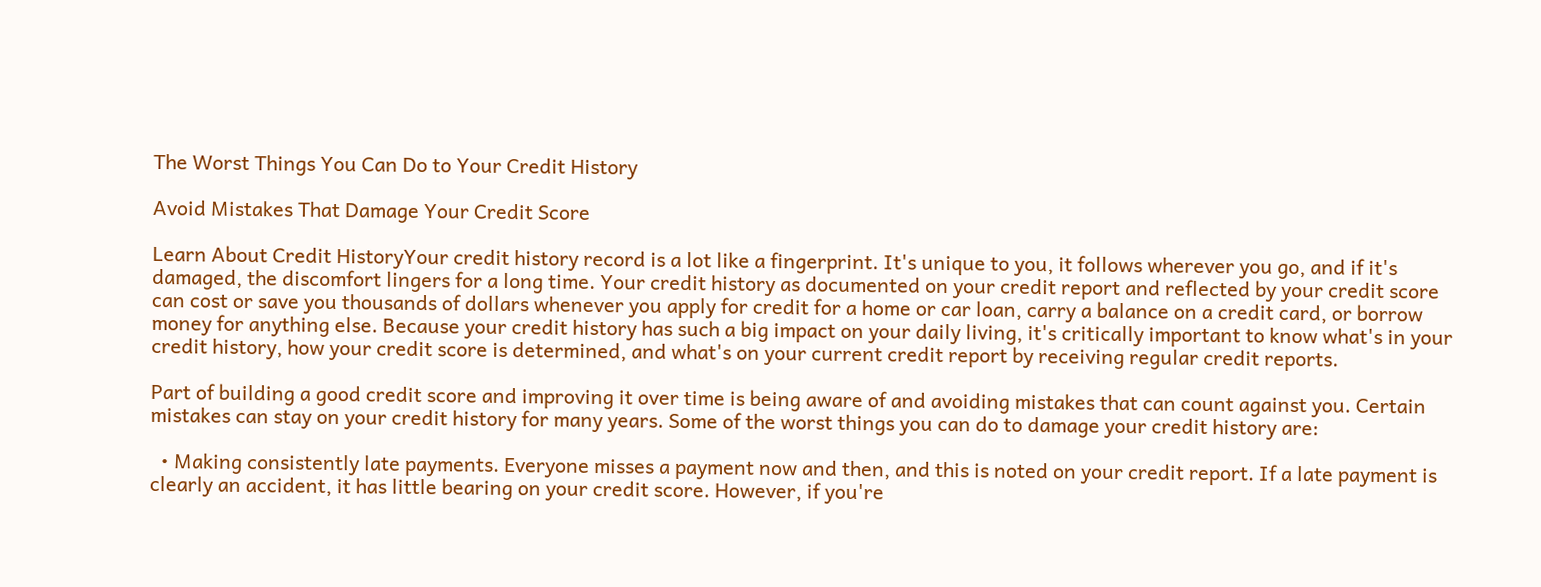The Worst Things You Can Do to Your Credit History

Avoid Mistakes That Damage Your Credit Score

Learn About Credit HistoryYour credit history record is a lot like a fingerprint. It's unique to you, it follows wherever you go, and if it's damaged, the discomfort lingers for a long time. Your credit history as documented on your credit report and reflected by your credit score can cost or save you thousands of dollars whenever you apply for credit for a home or car loan, carry a balance on a credit card, or borrow money for anything else. Because your credit history has such a big impact on your daily living, it's critically important to know what's in your credit history, how your credit score is determined, and what's on your current credit report by receiving regular credit reports.

Part of building a good credit score and improving it over time is being aware of and avoiding mistakes that can count against you. Certain mistakes can stay on your credit history for many years. Some of the worst things you can do to damage your credit history are:

  • Making consistently late payments. Everyone misses a payment now and then, and this is noted on your credit report. If a late payment is clearly an accident, it has little bearing on your credit score. However, if you're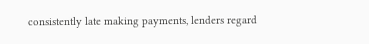consistently late making payments, lenders regard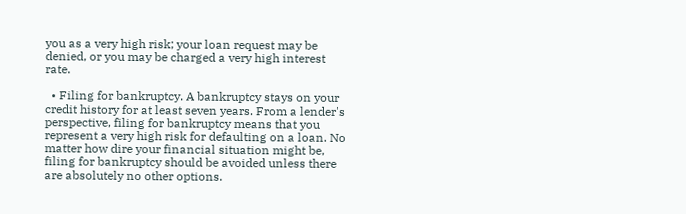you as a very high risk; your loan request may be denied, or you may be charged a very high interest rate.

  • Filing for bankruptcy. A bankruptcy stays on your credit history for at least seven years. From a lender's perspective, filing for bankruptcy means that you represent a very high risk for defaulting on a loan. No matter how dire your financial situation might be, filing for bankruptcy should be avoided unless there are absolutely no other options.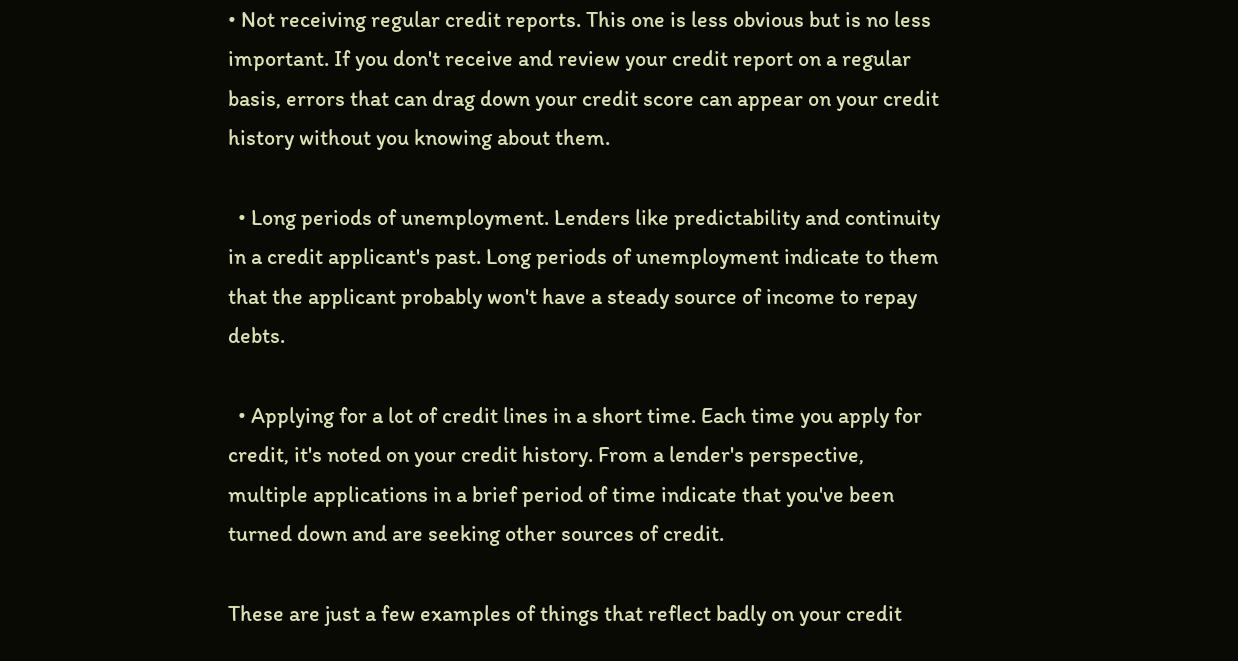• Not receiving regular credit reports. This one is less obvious but is no less important. If you don't receive and review your credit report on a regular basis, errors that can drag down your credit score can appear on your credit history without you knowing about them.

  • Long periods of unemployment. Lenders like predictability and continuity in a credit applicant's past. Long periods of unemployment indicate to them that the applicant probably won't have a steady source of income to repay debts.

  • Applying for a lot of credit lines in a short time. Each time you apply for credit, it's noted on your credit history. From a lender's perspective, multiple applications in a brief period of time indicate that you've been turned down and are seeking other sources of credit.

These are just a few examples of things that reflect badly on your credit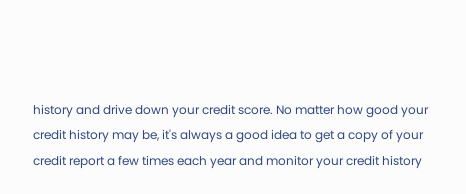history and drive down your credit score. No matter how good your credit history may be, it's always a good idea to get a copy of your credit report a few times each year and monitor your credit history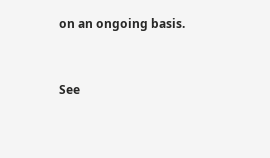on an ongoing basis.


See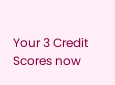Your 3 Credit Scores now